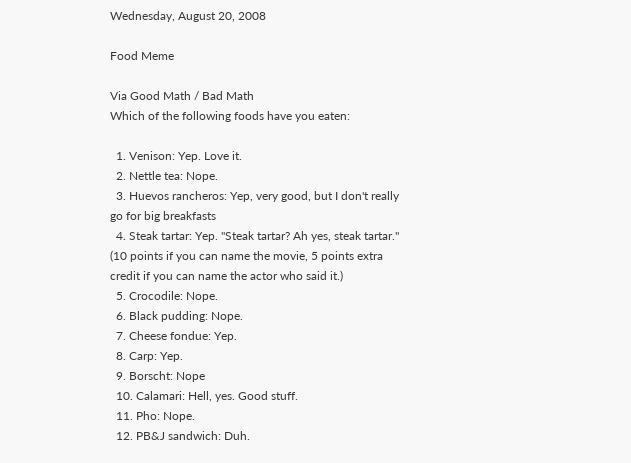Wednesday, August 20, 2008

Food Meme

Via Good Math / Bad Math
Which of the following foods have you eaten:

  1. Venison: Yep. Love it.
  2. Nettle tea: Nope.
  3. Huevos rancheros: Yep, very good, but I don't really go for big breakfasts
  4. Steak tartar: Yep. "Steak tartar? Ah yes, steak tartar." (10 points if you can name the movie, 5 points extra credit if you can name the actor who said it.)
  5. Crocodile: Nope.
  6. Black pudding: Nope.
  7. Cheese fondue: Yep.
  8. Carp: Yep.
  9. Borscht: Nope
  10. Calamari: Hell, yes. Good stuff.
  11. Pho: Nope.
  12. PB&J sandwich: Duh.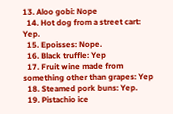13. Aloo gobi: Nope
  14. Hot dog from a street cart: Yep.
  15. Epoisses: Nope.
  16. Black truffle: Yep
  17. Fruit wine made from something other than grapes: Yep
  18. Steamed pork buns: Yep.
  19. Pistachio ice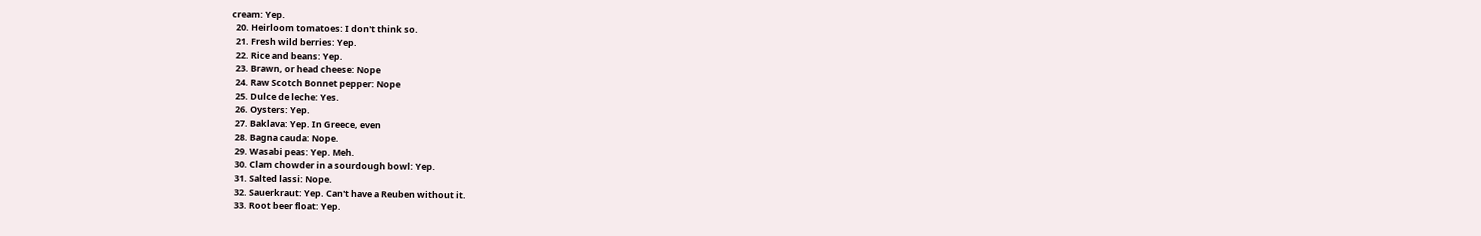cream: Yep.
  20. Heirloom tomatoes: I don't think so.
  21. Fresh wild berries: Yep.
  22. Rice and beans: Yep.
  23. Brawn, or head cheese: Nope
  24. Raw Scotch Bonnet pepper: Nope
  25. Dulce de leche: Yes.
  26. Oysters: Yep.
  27. Baklava: Yep. In Greece, even
  28. Bagna cauda: Nope.
  29. Wasabi peas: Yep. Meh.
  30. Clam chowder in a sourdough bowl: Yep.
  31. Salted lassi: Nope.
  32. Sauerkraut: Yep. Can't have a Reuben without it.
  33. Root beer float: Yep.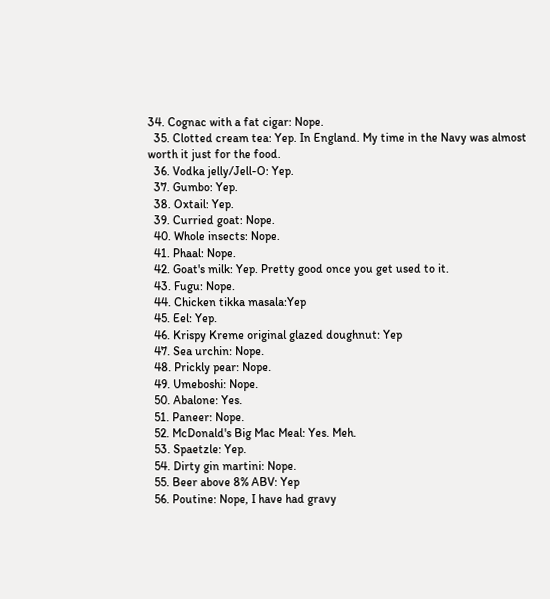34. Cognac with a fat cigar: Nope.
  35. Clotted cream tea: Yep. In England. My time in the Navy was almost worth it just for the food.
  36. Vodka jelly/Jell-O: Yep.
  37. Gumbo: Yep.
  38. Oxtail: Yep.
  39. Curried goat: Nope.
  40. Whole insects: Nope.
  41. Phaal: Nope.
  42. Goat's milk: Yep. Pretty good once you get used to it.
  43. Fugu: Nope.
  44. Chicken tikka masala:Yep
  45. Eel: Yep.
  46. Krispy Kreme original glazed doughnut: Yep
  47. Sea urchin: Nope.
  48. Prickly pear: Nope.
  49. Umeboshi: Nope.
  50. Abalone: Yes.
  51. Paneer: Nope.
  52. McDonald's Big Mac Meal: Yes. Meh.
  53. Spaetzle: Yep.
  54. Dirty gin martini: Nope.
  55. Beer above 8% ABV: Yep
  56. Poutine: Nope, I have had gravy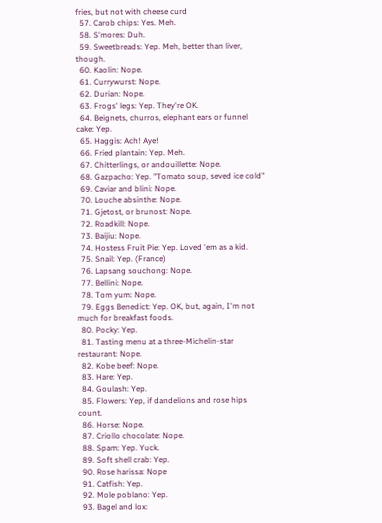fries, but not with cheese curd
  57. Carob chips: Yes. Meh.
  58. S'mores: Duh.
  59. Sweetbreads: Yep. Meh, better than liver, though.
  60. Kaolin: Nope.
  61. Currywurst: Nope.
  62. Durian: Nope.
  63. Frogs' legs: Yep. They're OK.
  64. Beignets, churros, elephant ears or funnel cake: Yep.
  65. Haggis: Ach! Aye!
  66. Fried plantain: Yep. Meh.
  67. Chitterlings, or andouillette: Nope.
  68. Gazpacho: Yep. "Tomato soup, seved ice cold"
  69. Caviar and blini: Nope.
  70. Louche absinthe: Nope.
  71. Gjetost, or brunost: Nope.
  72. Roadkill: Nope.
  73. Baijiu: Nope.
  74. Hostess Fruit Pie: Yep. Loved 'em as a kid.
  75. Snail: Yep. (France)
  76. Lapsang souchong: Nope.
  77. Bellini: Nope.
  78. Tom yum: Nope.
  79. Eggs Benedict: Yep. OK, but, again, I'm not much for breakfast foods.
  80. Pocky: Yep.
  81. Tasting menu at a three-Michelin-star restaurant: Nope.
  82. Kobe beef: Nope.
  83. Hare: Yep.
  84. Goulash: Yep.
  85. Flowers: Yep, if dandelions and rose hips count.
  86. Horse: Nope.
  87. Criollo chocolate: Nope.
  88. Spam: Yep. Yuck.
  89. Soft shell crab: Yep.
  90. Rose harissa: Nope
  91. Catfish: Yep.
  92. Mole poblano: Yep.
  93. Bagel and lox: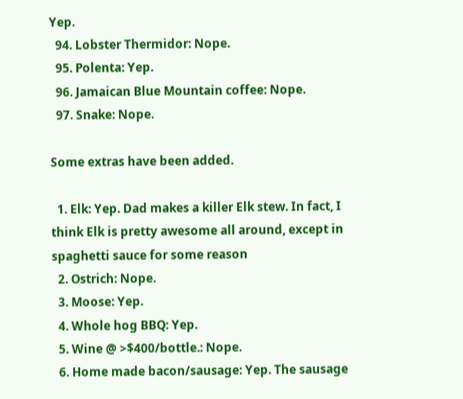Yep.
  94. Lobster Thermidor: Nope.
  95. Polenta: Yep.
  96. Jamaican Blue Mountain coffee: Nope.
  97. Snake: Nope.

Some extras have been added.

  1. Elk: Yep. Dad makes a killer Elk stew. In fact, I think Elk is pretty awesome all around, except in spaghetti sauce for some reason
  2. Ostrich: Nope.
  3. Moose: Yep.
  4. Whole hog BBQ: Yep.
  5. Wine @ >$400/bottle.: Nope.
  6. Home made bacon/sausage: Yep. The sausage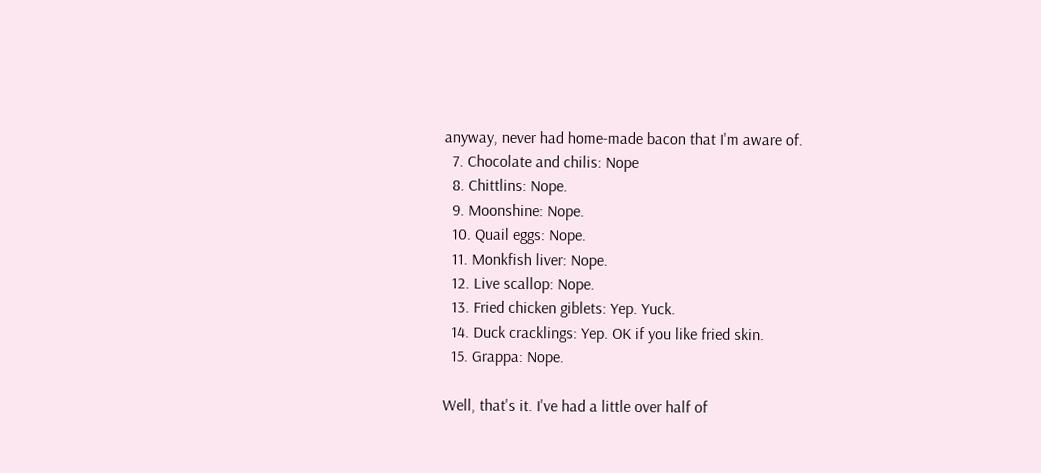anyway, never had home-made bacon that I'm aware of.
  7. Chocolate and chilis: Nope
  8. Chittlins: Nope.
  9. Moonshine: Nope.
  10. Quail eggs: Nope.
  11. Monkfish liver: Nope.
  12. Live scallop: Nope.
  13. Fried chicken giblets: Yep. Yuck.
  14. Duck cracklings: Yep. OK if you like fried skin.
  15. Grappa: Nope.

Well, that's it. I've had a little over half of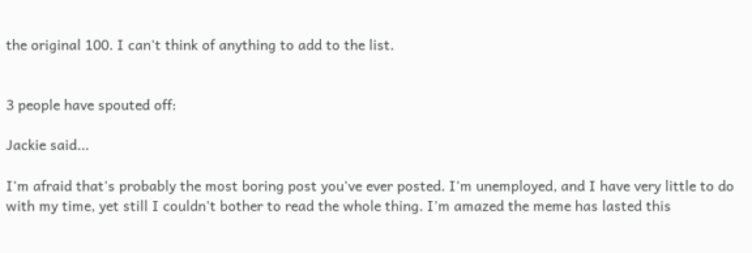the original 100. I can't think of anything to add to the list.


3 people have spouted off:

Jackie said...

I'm afraid that's probably the most boring post you've ever posted. I'm unemployed, and I have very little to do with my time, yet still I couldn't bother to read the whole thing. I'm amazed the meme has lasted this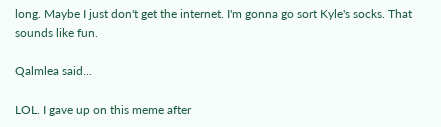long. Maybe I just don't get the internet. I'm gonna go sort Kyle's socks. That sounds like fun.

Qalmlea said...

LOL. I gave up on this meme after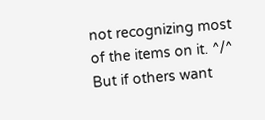not recognizing most of the items on it. ^/^ But if others want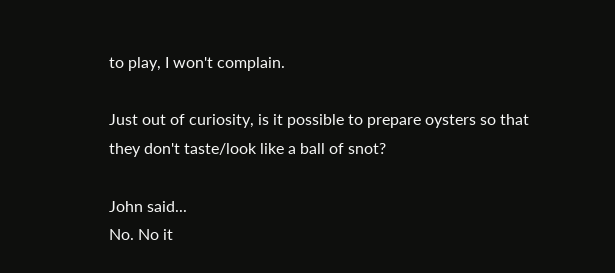to play, I won't complain.

Just out of curiosity, is it possible to prepare oysters so that they don't taste/look like a ball of snot?

John said...
No. No it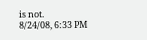is not.
8/24/08, 6:33 PM